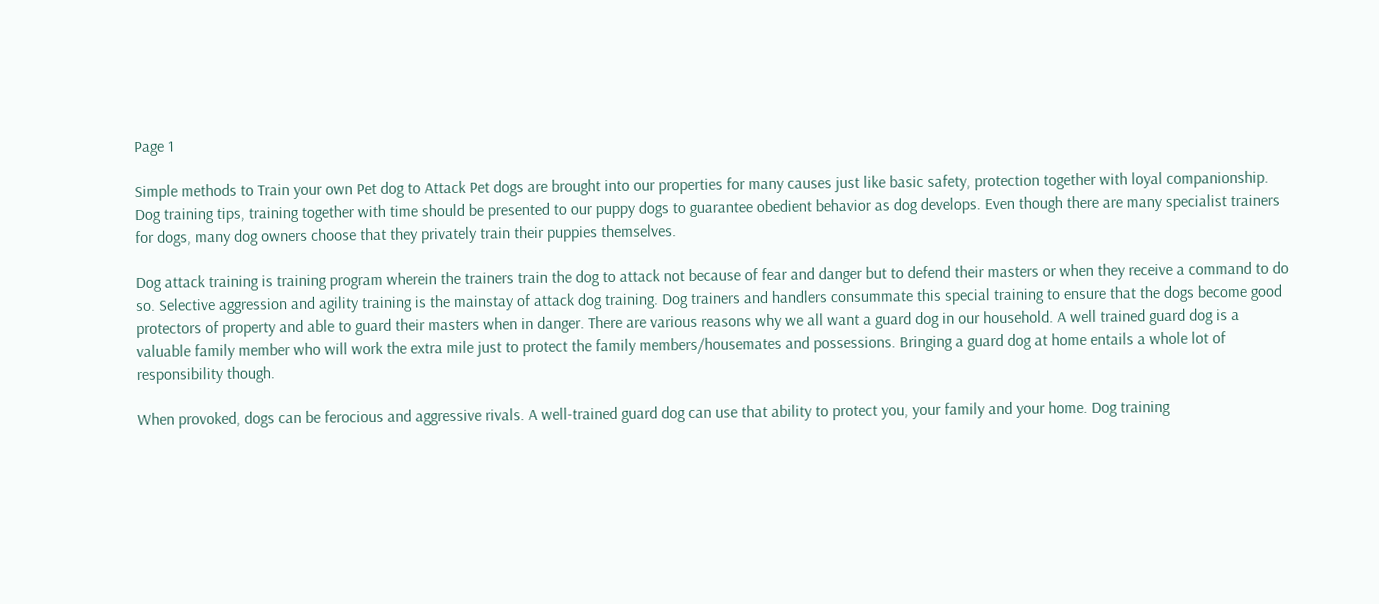Page 1

Simple methods to Train your own Pet dog to Attack Pet dogs are brought into our properties for many causes just like basic safety, protection together with loyal companionship. Dog training tips, training together with time should be presented to our puppy dogs to guarantee obedient behavior as dog develops. Even though there are many specialist trainers for dogs, many dog owners choose that they privately train their puppies themselves.

Dog attack training is training program wherein the trainers train the dog to attack not because of fear and danger but to defend their masters or when they receive a command to do so. Selective aggression and agility training is the mainstay of attack dog training. Dog trainers and handlers consummate this special training to ensure that the dogs become good protectors of property and able to guard their masters when in danger. There are various reasons why we all want a guard dog in our household. A well trained guard dog is a valuable family member who will work the extra mile just to protect the family members/housemates and possessions. Bringing a guard dog at home entails a whole lot of responsibility though.

When provoked, dogs can be ferocious and aggressive rivals. A well-trained guard dog can use that ability to protect you, your family and your home. Dog training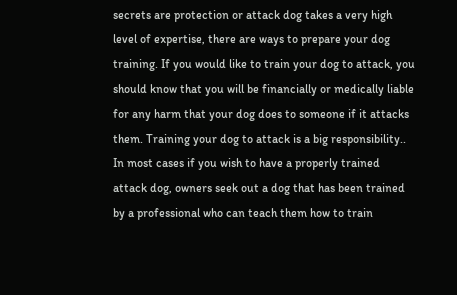secrets are protection or attack dog takes a very high level of expertise, there are ways to prepare your dog training. If you would like to train your dog to attack, you should know that you will be financially or medically liable for any harm that your dog does to someone if it attacks them. Training your dog to attack is a big responsibility.. In most cases if you wish to have a properly trained attack dog, owners seek out a dog that has been trained by a professional who can teach them how to train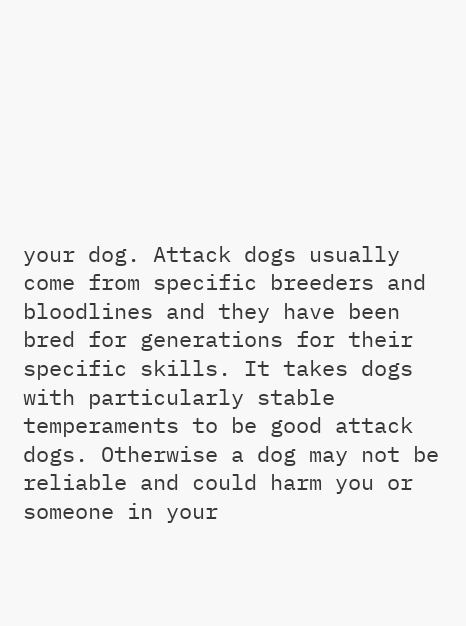your dog. Attack dogs usually come from specific breeders and bloodlines and they have been bred for generations for their specific skills. It takes dogs with particularly stable temperaments to be good attack dogs. Otherwise a dog may not be reliable and could harm you or someone in your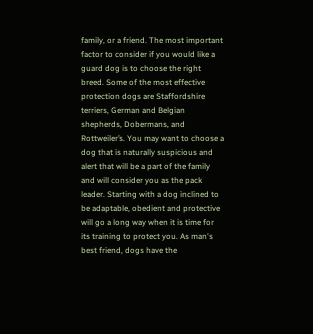family, or a friend. The most important factor to consider if you would like a guard dog is to choose the right breed. Some of the most effective protection dogs are Staffordshire terriers, German and Belgian shepherds, Dobermans, and Rottweiler’s. You may want to choose a dog that is naturally suspicious and alert that will be a part of the family and will consider you as the pack leader. Starting with a dog inclined to be adaptable, obedient and protective will go a long way when it is time for its training to protect you. As man's best friend, dogs have the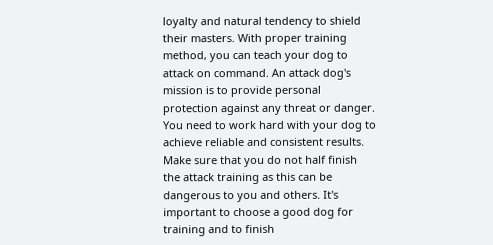loyalty and natural tendency to shield their masters. With proper training method, you can teach your dog to attack on command. An attack dog's mission is to provide personal protection against any threat or danger. You need to work hard with your dog to achieve reliable and consistent results. Make sure that you do not half finish the attack training as this can be dangerous to you and others. It's important to choose a good dog for training and to finish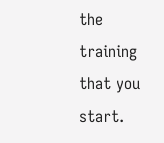the training that you start.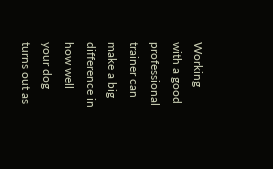Working with a good professional trainer can make a big difference in how well your dog turns out as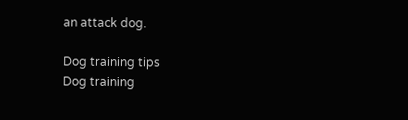an attack dog.

Dog training tips
Dog training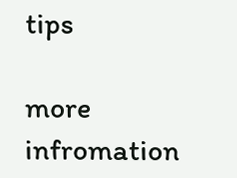tips

more infromation